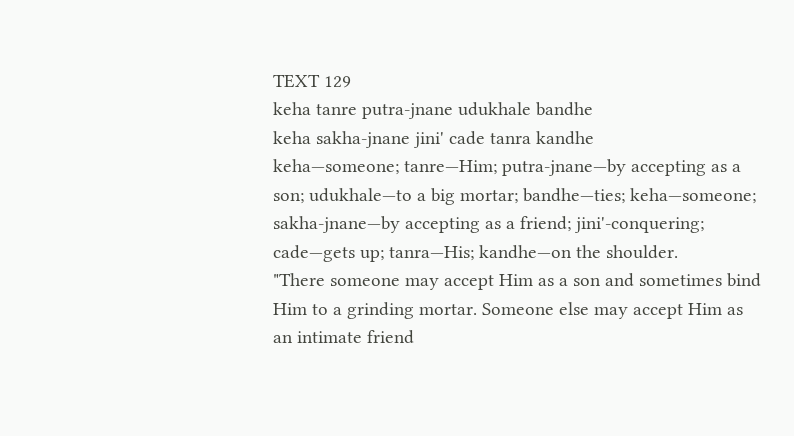TEXT 129
keha tanre putra-jnane udukhale bandhe
keha sakha-jnane jini' cade tanra kandhe
keha—someone; tanre—Him; putra-jnane—by accepting as a son; udukhale—to a big mortar; bandhe—ties; keha—someone; sakha-jnane—by accepting as a friend; jini'-conquering; cade—gets up; tanra—His; kandhe—on the shoulder.
"There someone may accept Him as a son and sometimes bind Him to a grinding mortar. Someone else may accept Him as an intimate friend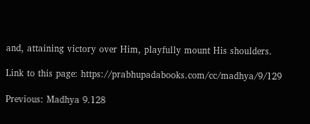and, attaining victory over Him, playfully mount His shoulders.

Link to this page: https://prabhupadabooks.com/cc/madhya/9/129

Previous: Madhya 9.128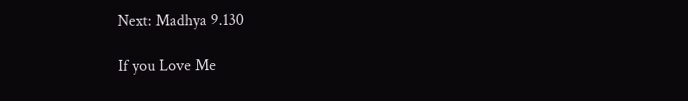Next: Madhya 9.130

If you Love Me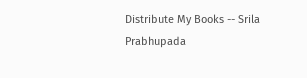Distribute My Books -- Srila Prabhupada